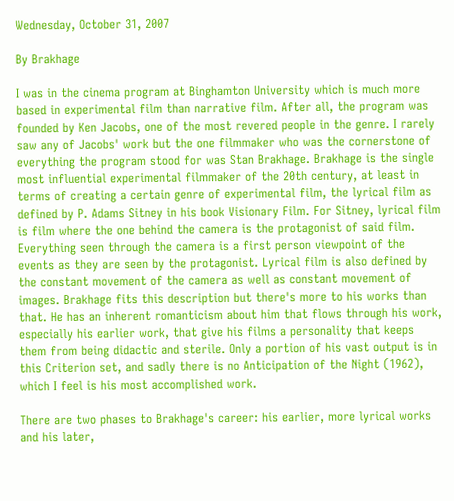Wednesday, October 31, 2007

By Brakhage

I was in the cinema program at Binghamton University which is much more based in experimental film than narrative film. After all, the program was founded by Ken Jacobs, one of the most revered people in the genre. I rarely saw any of Jacobs' work but the one filmmaker who was the cornerstone of everything the program stood for was Stan Brakhage. Brakhage is the single most influential experimental filmmaker of the 20th century, at least in terms of creating a certain genre of experimental film, the lyrical film as defined by P. Adams Sitney in his book Visionary Film. For Sitney, lyrical film is film where the one behind the camera is the protagonist of said film. Everything seen through the camera is a first person viewpoint of the events as they are seen by the protagonist. Lyrical film is also defined by the constant movement of the camera as well as constant movement of images. Brakhage fits this description but there's more to his works than that. He has an inherent romanticism about him that flows through his work, especially his earlier work, that give his films a personality that keeps them from being didactic and sterile. Only a portion of his vast output is in this Criterion set, and sadly there is no Anticipation of the Night (1962), which I feel is his most accomplished work.

There are two phases to Brakhage's career: his earlier, more lyrical works and his later,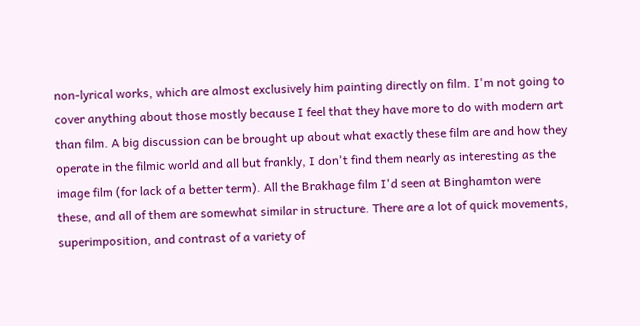non-lyrical works, which are almost exclusively him painting directly on film. I'm not going to cover anything about those mostly because I feel that they have more to do with modern art than film. A big discussion can be brought up about what exactly these film are and how they operate in the filmic world and all but frankly, I don't find them nearly as interesting as the image film (for lack of a better term). All the Brakhage film I'd seen at Binghamton were these, and all of them are somewhat similar in structure. There are a lot of quick movements, superimposition, and contrast of a variety of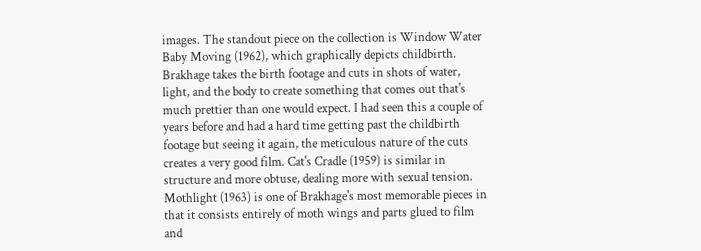images. The standout piece on the collection is Window Water Baby Moving (1962), which graphically depicts childbirth. Brakhage takes the birth footage and cuts in shots of water, light, and the body to create something that comes out that's much prettier than one would expect. I had seen this a couple of years before and had a hard time getting past the childbirth footage but seeing it again, the meticulous nature of the cuts creates a very good film. Cat's Cradle (1959) is similar in structure and more obtuse, dealing more with sexual tension. Mothlight (1963) is one of Brakhage's most memorable pieces in that it consists entirely of moth wings and parts glued to film and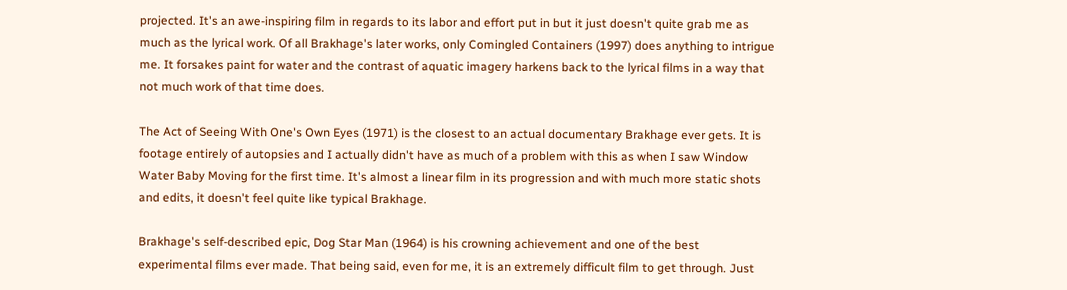projected. It's an awe-inspiring film in regards to its labor and effort put in but it just doesn't quite grab me as much as the lyrical work. Of all Brakhage's later works, only Comingled Containers (1997) does anything to intrigue me. It forsakes paint for water and the contrast of aquatic imagery harkens back to the lyrical films in a way that not much work of that time does.

The Act of Seeing With One's Own Eyes (1971) is the closest to an actual documentary Brakhage ever gets. It is footage entirely of autopsies and I actually didn't have as much of a problem with this as when I saw Window Water Baby Moving for the first time. It's almost a linear film in its progression and with much more static shots and edits, it doesn't feel quite like typical Brakhage.

Brakhage's self-described epic, Dog Star Man (1964) is his crowning achievement and one of the best experimental films ever made. That being said, even for me, it is an extremely difficult film to get through. Just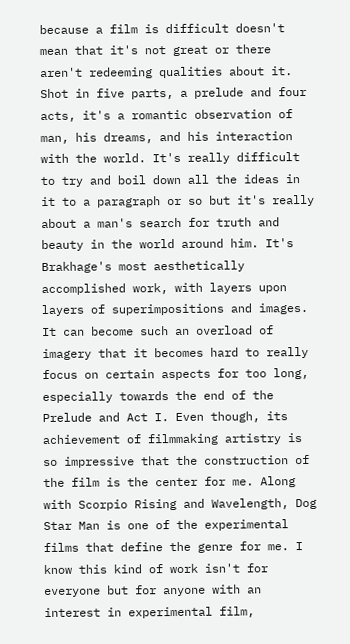because a film is difficult doesn't mean that it's not great or there aren't redeeming qualities about it. Shot in five parts, a prelude and four acts, it's a romantic observation of man, his dreams, and his interaction with the world. It's really difficult to try and boil down all the ideas in it to a paragraph or so but it's really about a man's search for truth and beauty in the world around him. It's Brakhage's most aesthetically accomplished work, with layers upon layers of superimpositions and images. It can become such an overload of imagery that it becomes hard to really focus on certain aspects for too long, especially towards the end of the Prelude and Act I. Even though, its achievement of filmmaking artistry is so impressive that the construction of the film is the center for me. Along with Scorpio Rising and Wavelength, Dog Star Man is one of the experimental films that define the genre for me. I know this kind of work isn't for everyone but for anyone with an interest in experimental film,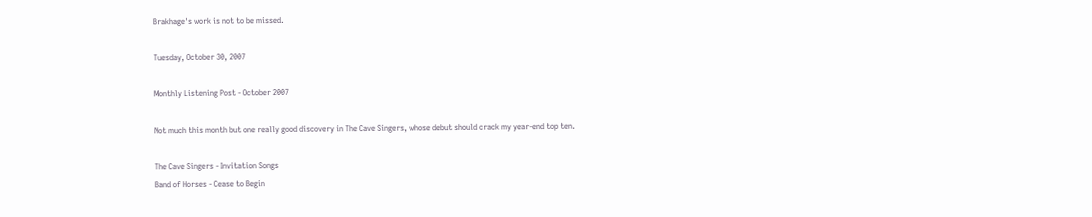Brakhage's work is not to be missed.

Tuesday, October 30, 2007

Monthly Listening Post - October 2007

Not much this month but one really good discovery in The Cave Singers, whose debut should crack my year-end top ten.

The Cave Singers - Invitation Songs
Band of Horses - Cease to Begin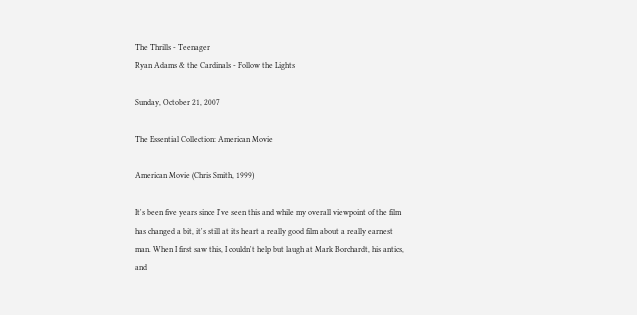The Thrills - Teenager
Ryan Adams & the Cardinals - Follow the Lights

Sunday, October 21, 2007

The Essential Collection: American Movie

American Movie (Chris Smith, 1999)

It's been five years since I've seen this and while my overall viewpoint of the film has changed a bit, it's still at its heart a really good film about a really earnest man. When I first saw this, I couldn't help but laugh at Mark Borchardt, his antics, and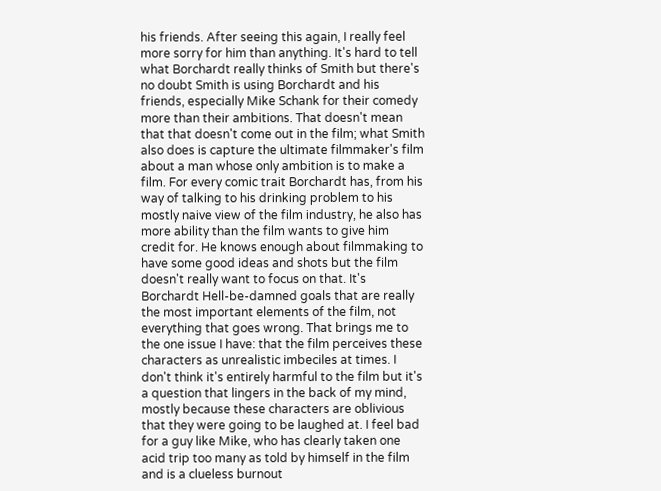his friends. After seeing this again, I really feel more sorry for him than anything. It's hard to tell what Borchardt really thinks of Smith but there's no doubt Smith is using Borchardt and his friends, especially Mike Schank for their comedy more than their ambitions. That doesn't mean that that doesn't come out in the film; what Smith also does is capture the ultimate filmmaker's film about a man whose only ambition is to make a film. For every comic trait Borchardt has, from his way of talking to his drinking problem to his mostly naive view of the film industry, he also has more ability than the film wants to give him credit for. He knows enough about filmmaking to have some good ideas and shots but the film doesn't really want to focus on that. It's Borchardt Hell-be-damned goals that are really the most important elements of the film, not everything that goes wrong. That brings me to the one issue I have: that the film perceives these characters as unrealistic imbeciles at times. I don't think it's entirely harmful to the film but it's a question that lingers in the back of my mind, mostly because these characters are oblivious that they were going to be laughed at. I feel bad for a guy like Mike, who has clearly taken one acid trip too many as told by himself in the film and is a clueless burnout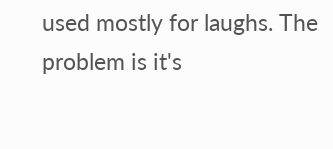used mostly for laughs. The problem is it's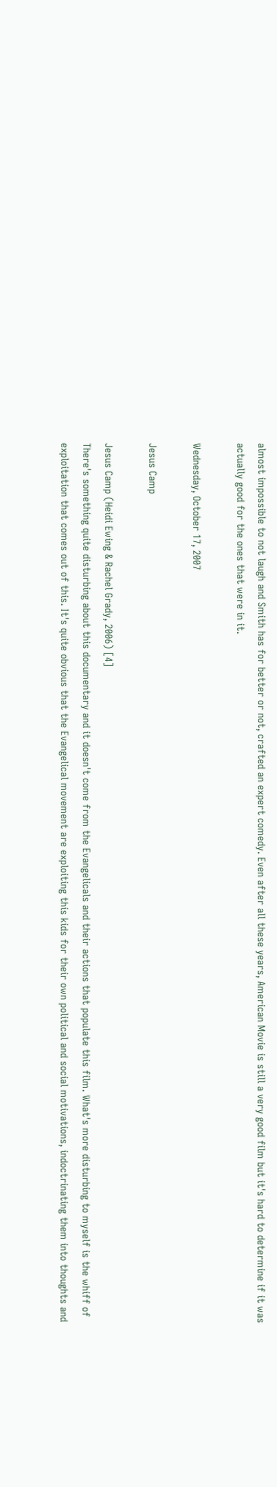almost impossible to not laugh and Smith has for better or not, crafted an expert comedy. Even after all these years, American Movie is still a very good film but it's hard to determine if it was actually good for the ones that were in it.

Wednesday, October 17, 2007

Jesus Camp

Jesus Camp (Heidi Ewing & Rachel Grady, 2006) [4]
There's something quite disturbing about this documentary and it doesn't come from the Evangelicals and their actions that populate this film. What's more disturbing to myself is the whiff of exploitation that comes out of this. It's quite obvious that the Evangelical movement are exploiting this kids for their own political and social motivations, indoctrinating them into thoughts and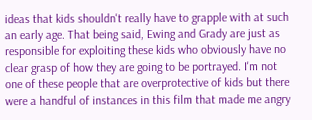ideas that kids shouldn't really have to grapple with at such an early age. That being said, Ewing and Grady are just as responsible for exploiting these kids who obviously have no clear grasp of how they are going to be portrayed. I'm not one of these people that are overprotective of kids but there were a handful of instances in this film that made me angry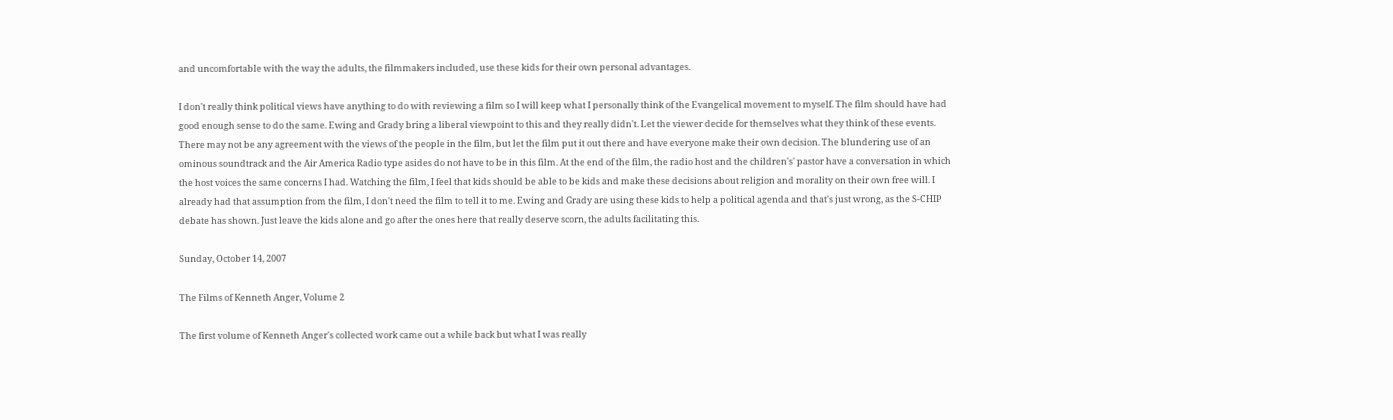and uncomfortable with the way the adults, the filmmakers included, use these kids for their own personal advantages.

I don't really think political views have anything to do with reviewing a film so I will keep what I personally think of the Evangelical movement to myself. The film should have had good enough sense to do the same. Ewing and Grady bring a liberal viewpoint to this and they really didn't. Let the viewer decide for themselves what they think of these events. There may not be any agreement with the views of the people in the film, but let the film put it out there and have everyone make their own decision. The blundering use of an ominous soundtrack and the Air America Radio type asides do not have to be in this film. At the end of the film, the radio host and the children's' pastor have a conversation in which the host voices the same concerns I had. Watching the film, I feel that kids should be able to be kids and make these decisions about religion and morality on their own free will. I already had that assumption from the film, I don't need the film to tell it to me. Ewing and Grady are using these kids to help a political agenda and that's just wrong, as the S-CHIP debate has shown. Just leave the kids alone and go after the ones here that really deserve scorn, the adults facilitating this.

Sunday, October 14, 2007

The Films of Kenneth Anger, Volume 2

The first volume of Kenneth Anger's collected work came out a while back but what I was really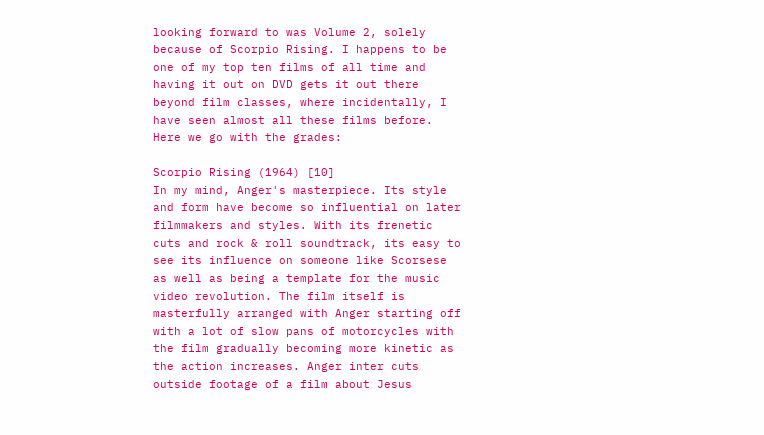looking forward to was Volume 2, solely because of Scorpio Rising. I happens to be one of my top ten films of all time and having it out on DVD gets it out there beyond film classes, where incidentally, I have seen almost all these films before. Here we go with the grades:

Scorpio Rising (1964) [10]
In my mind, Anger's masterpiece. Its style and form have become so influential on later filmmakers and styles. With its frenetic cuts and rock & roll soundtrack, its easy to see its influence on someone like Scorsese as well as being a template for the music video revolution. The film itself is masterfully arranged with Anger starting off with a lot of slow pans of motorcycles with the film gradually becoming more kinetic as the action increases. Anger inter cuts outside footage of a film about Jesus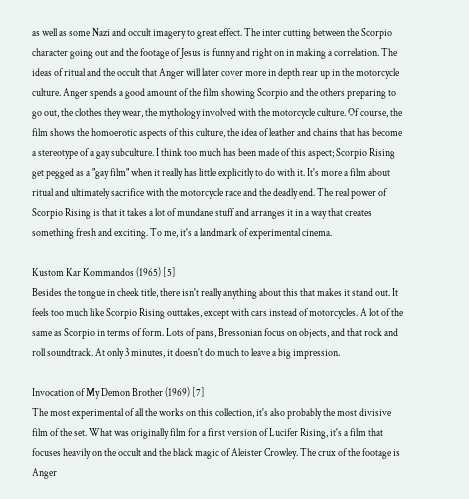as well as some Nazi and occult imagery to great effect. The inter cutting between the Scorpio character going out and the footage of Jesus is funny and right on in making a correlation. The ideas of ritual and the occult that Anger will later cover more in depth rear up in the motorcycle culture. Anger spends a good amount of the film showing Scorpio and the others preparing to go out, the clothes they wear, the mythology involved with the motorcycle culture. Of course, the film shows the homoerotic aspects of this culture, the idea of leather and chains that has become a stereotype of a gay subculture. I think too much has been made of this aspect; Scorpio Rising get pegged as a "gay film" when it really has little explicitly to do with it. It's more a film about ritual and ultimately sacrifice with the motorcycle race and the deadly end. The real power of Scorpio Rising is that it takes a lot of mundane stuff and arranges it in a way that creates something fresh and exciting. To me, it's a landmark of experimental cinema.

Kustom Kar Kommandos (1965) [5]
Besides the tongue in cheek title, there isn't really anything about this that makes it stand out. It feels too much like Scorpio Rising outtakes, except with cars instead of motorcycles. A lot of the same as Scorpio in terms of form. Lots of pans, Bressonian focus on objects, and that rock and roll soundtrack. At only 3 minutes, it doesn't do much to leave a big impression.

Invocation of My Demon Brother (1969) [7]
The most experimental of all the works on this collection, it's also probably the most divisive film of the set. What was originally film for a first version of Lucifer Rising, it's a film that focuses heavily on the occult and the black magic of Aleister Crowley. The crux of the footage is Anger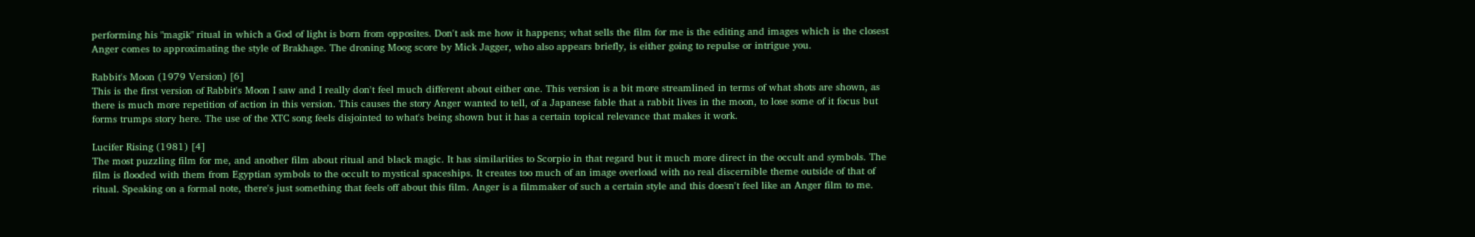performing his "magik" ritual in which a God of light is born from opposites. Don't ask me how it happens; what sells the film for me is the editing and images which is the closest Anger comes to approximating the style of Brakhage. The droning Moog score by Mick Jagger, who also appears briefly, is either going to repulse or intrigue you.

Rabbit's Moon (1979 Version) [6]
This is the first version of Rabbit's Moon I saw and I really don't feel much different about either one. This version is a bit more streamlined in terms of what shots are shown, as there is much more repetition of action in this version. This causes the story Anger wanted to tell, of a Japanese fable that a rabbit lives in the moon, to lose some of it focus but forms trumps story here. The use of the XTC song feels disjointed to what's being shown but it has a certain topical relevance that makes it work.

Lucifer Rising (1981) [4]
The most puzzling film for me, and another film about ritual and black magic. It has similarities to Scorpio in that regard but it much more direct in the occult and symbols. The film is flooded with them from Egyptian symbols to the occult to mystical spaceships. It creates too much of an image overload with no real discernible theme outside of that of ritual. Speaking on a formal note, there's just something that feels off about this film. Anger is a filmmaker of such a certain style and this doesn't feel like an Anger film to me.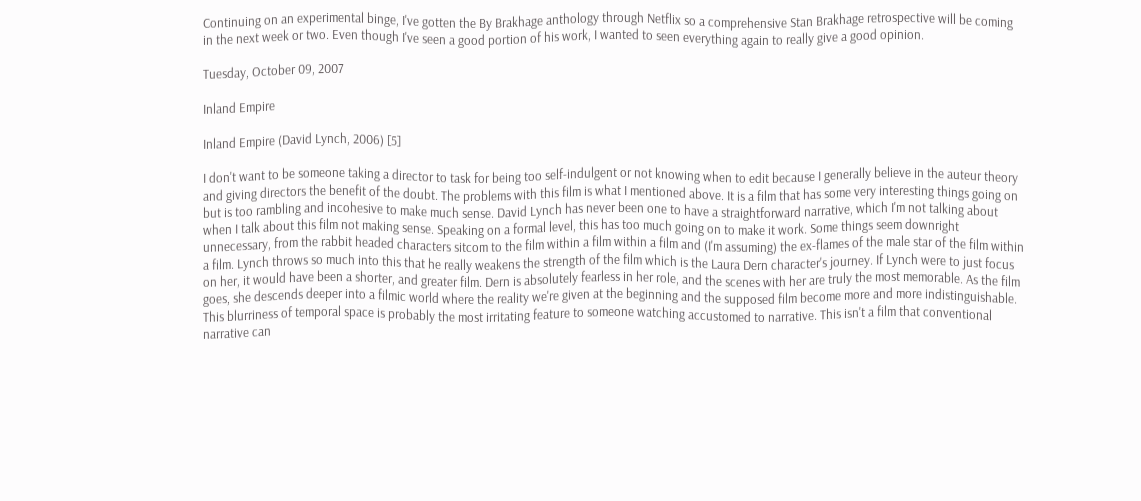Continuing on an experimental binge, I've gotten the By Brakhage anthology through Netflix so a comprehensive Stan Brakhage retrospective will be coming in the next week or two. Even though I've seen a good portion of his work, I wanted to seen everything again to really give a good opinion.

Tuesday, October 09, 2007

Inland Empire

Inland Empire (David Lynch, 2006) [5]

I don't want to be someone taking a director to task for being too self-indulgent or not knowing when to edit because I generally believe in the auteur theory and giving directors the benefit of the doubt. The problems with this film is what I mentioned above. It is a film that has some very interesting things going on but is too rambling and incohesive to make much sense. David Lynch has never been one to have a straightforward narrative, which I'm not talking about when I talk about this film not making sense. Speaking on a formal level, this has too much going on to make it work. Some things seem downright unnecessary, from the rabbit headed characters sitcom to the film within a film within a film and (I'm assuming) the ex-flames of the male star of the film within a film. Lynch throws so much into this that he really weakens the strength of the film which is the Laura Dern character's journey. If Lynch were to just focus on her, it would have been a shorter, and greater film. Dern is absolutely fearless in her role, and the scenes with her are truly the most memorable. As the film goes, she descends deeper into a filmic world where the reality we're given at the beginning and the supposed film become more and more indistinguishable. This blurriness of temporal space is probably the most irritating feature to someone watching accustomed to narrative. This isn't a film that conventional narrative can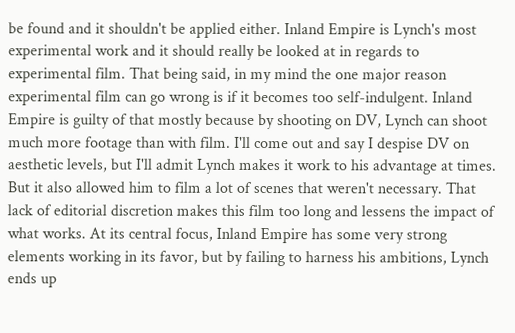be found and it shouldn't be applied either. Inland Empire is Lynch's most experimental work and it should really be looked at in regards to experimental film. That being said, in my mind the one major reason experimental film can go wrong is if it becomes too self-indulgent. Inland Empire is guilty of that mostly because by shooting on DV, Lynch can shoot much more footage than with film. I'll come out and say I despise DV on aesthetic levels, but I'll admit Lynch makes it work to his advantage at times. But it also allowed him to film a lot of scenes that weren't necessary. That lack of editorial discretion makes this film too long and lessens the impact of what works. At its central focus, Inland Empire has some very strong elements working in its favor, but by failing to harness his ambitions, Lynch ends up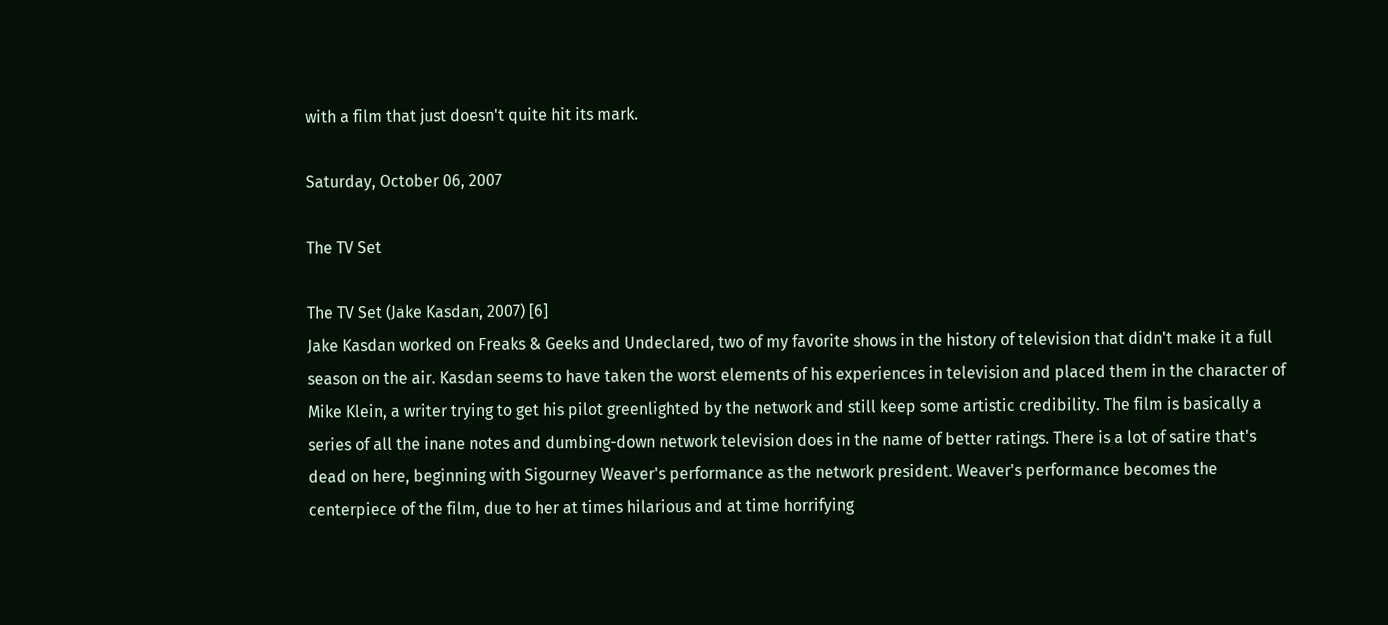with a film that just doesn't quite hit its mark.

Saturday, October 06, 2007

The TV Set

The TV Set (Jake Kasdan, 2007) [6]
Jake Kasdan worked on Freaks & Geeks and Undeclared, two of my favorite shows in the history of television that didn't make it a full season on the air. Kasdan seems to have taken the worst elements of his experiences in television and placed them in the character of Mike Klein, a writer trying to get his pilot greenlighted by the network and still keep some artistic credibility. The film is basically a series of all the inane notes and dumbing-down network television does in the name of better ratings. There is a lot of satire that's dead on here, beginning with Sigourney Weaver's performance as the network president. Weaver's performance becomes the centerpiece of the film, due to her at times hilarious and at time horrifying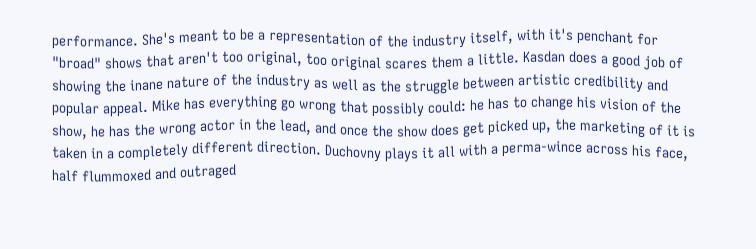performance. She's meant to be a representation of the industry itself, with it's penchant for "broad" shows that aren't too original, too original scares them a little. Kasdan does a good job of showing the inane nature of the industry as well as the struggle between artistic credibility and popular appeal. Mike has everything go wrong that possibly could: he has to change his vision of the show, he has the wrong actor in the lead, and once the show does get picked up, the marketing of it is taken in a completely different direction. Duchovny plays it all with a perma-wince across his face, half flummoxed and outraged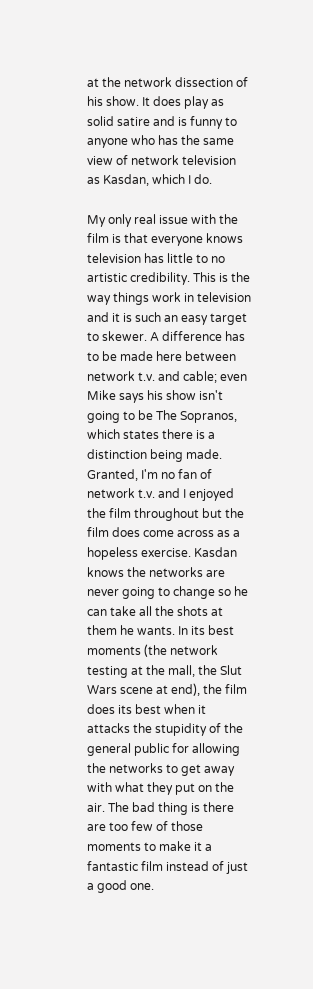at the network dissection of his show. It does play as solid satire and is funny to anyone who has the same view of network television as Kasdan, which I do.

My only real issue with the film is that everyone knows television has little to no artistic credibility. This is the way things work in television and it is such an easy target to skewer. A difference has to be made here between network t.v. and cable; even Mike says his show isn't going to be The Sopranos, which states there is a distinction being made. Granted, I'm no fan of network t.v. and I enjoyed the film throughout but the film does come across as a hopeless exercise. Kasdan knows the networks are never going to change so he can take all the shots at them he wants. In its best moments (the network testing at the mall, the Slut Wars scene at end), the film does its best when it attacks the stupidity of the general public for allowing the networks to get away with what they put on the air. The bad thing is there are too few of those moments to make it a fantastic film instead of just a good one.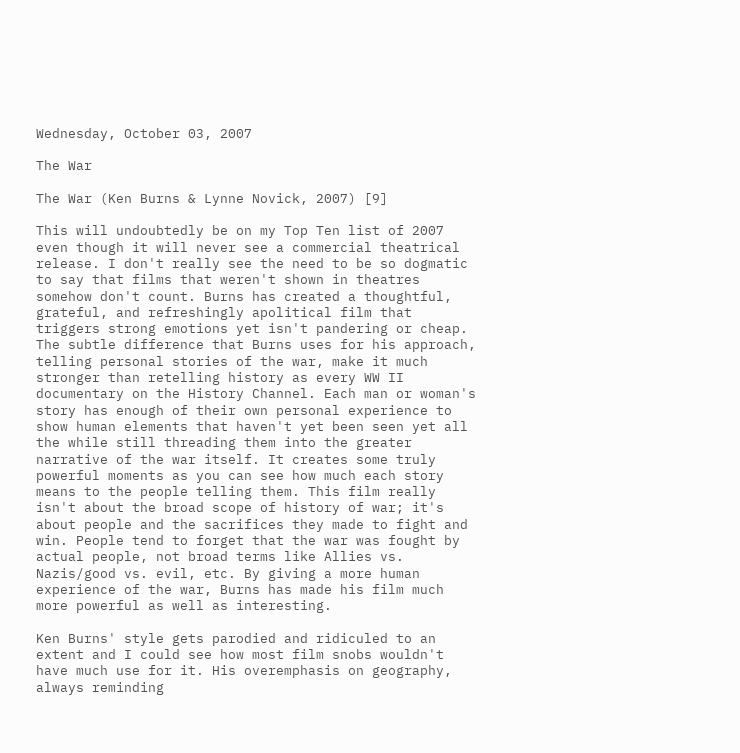Wednesday, October 03, 2007

The War

The War (Ken Burns & Lynne Novick, 2007) [9]

This will undoubtedly be on my Top Ten list of 2007 even though it will never see a commercial theatrical release. I don't really see the need to be so dogmatic to say that films that weren't shown in theatres somehow don't count. Burns has created a thoughtful, grateful, and refreshingly apolitical film that triggers strong emotions yet isn't pandering or cheap. The subtle difference that Burns uses for his approach, telling personal stories of the war, make it much stronger than retelling history as every WW II documentary on the History Channel. Each man or woman's story has enough of their own personal experience to show human elements that haven't yet been seen yet all the while still threading them into the greater narrative of the war itself. It creates some truly powerful moments as you can see how much each story means to the people telling them. This film really isn't about the broad scope of history of war; it's about people and the sacrifices they made to fight and win. People tend to forget that the war was fought by actual people, not broad terms like Allies vs. Nazis/good vs. evil, etc. By giving a more human experience of the war, Burns has made his film much more powerful as well as interesting.

Ken Burns' style gets parodied and ridiculed to an extent and I could see how most film snobs wouldn't have much use for it. His overemphasis on geography, always reminding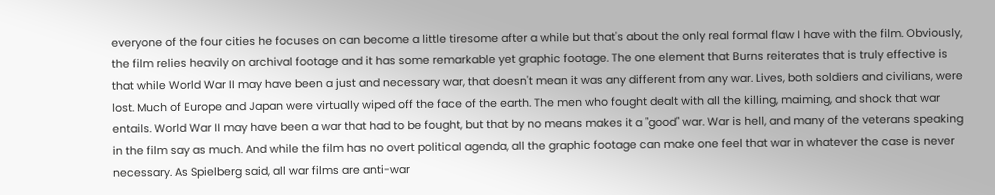everyone of the four cities he focuses on can become a little tiresome after a while but that's about the only real formal flaw I have with the film. Obviously, the film relies heavily on archival footage and it has some remarkable yet graphic footage. The one element that Burns reiterates that is truly effective is that while World War II may have been a just and necessary war, that doesn't mean it was any different from any war. Lives, both soldiers and civilians, were lost. Much of Europe and Japan were virtually wiped off the face of the earth. The men who fought dealt with all the killing, maiming, and shock that war entails. World War II may have been a war that had to be fought, but that by no means makes it a "good" war. War is hell, and many of the veterans speaking in the film say as much. And while the film has no overt political agenda, all the graphic footage can make one feel that war in whatever the case is never necessary. As Spielberg said, all war films are anti-war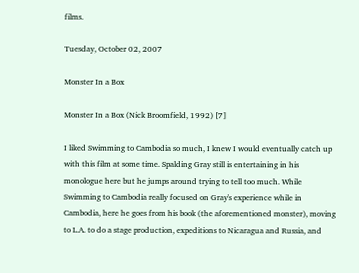films.

Tuesday, October 02, 2007

Monster In a Box

Monster In a Box (Nick Broomfield, 1992) [7]

I liked Swimming to Cambodia so much, I knew I would eventually catch up with this film at some time. Spalding Gray still is entertaining in his monologue here but he jumps around trying to tell too much. While Swimming to Cambodia really focused on Gray's experience while in Cambodia, here he goes from his book (the aforementioned monster), moving to L.A. to do a stage production, expeditions to Nicaragua and Russia, and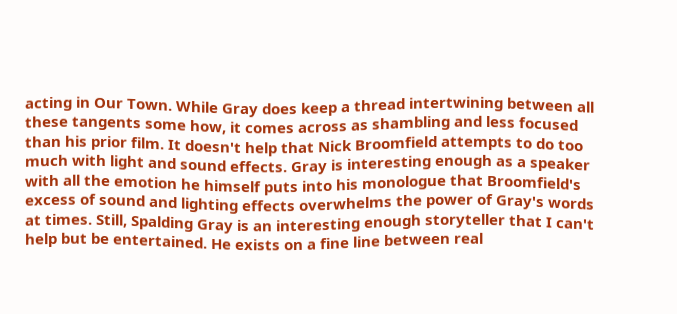acting in Our Town. While Gray does keep a thread intertwining between all these tangents some how, it comes across as shambling and less focused than his prior film. It doesn't help that Nick Broomfield attempts to do too much with light and sound effects. Gray is interesting enough as a speaker with all the emotion he himself puts into his monologue that Broomfield's excess of sound and lighting effects overwhelms the power of Gray's words at times. Still, Spalding Gray is an interesting enough storyteller that I can't help but be entertained. He exists on a fine line between real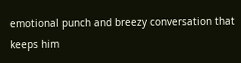emotional punch and breezy conversation that keeps him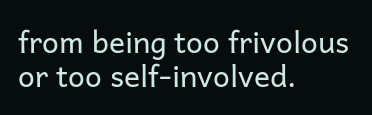from being too frivolous or too self-involved.